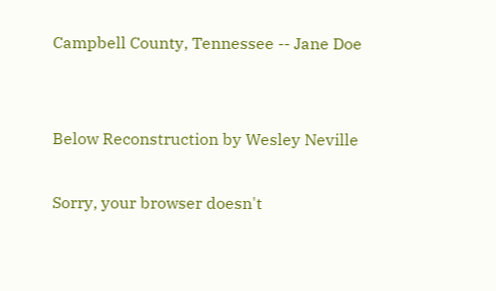Campbell County, Tennessee -- Jane Doe


Below Reconstruction by Wesley Neville

Sorry, your browser doesn't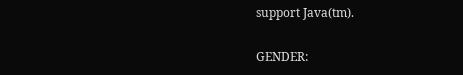support Java(tm).

GENDER: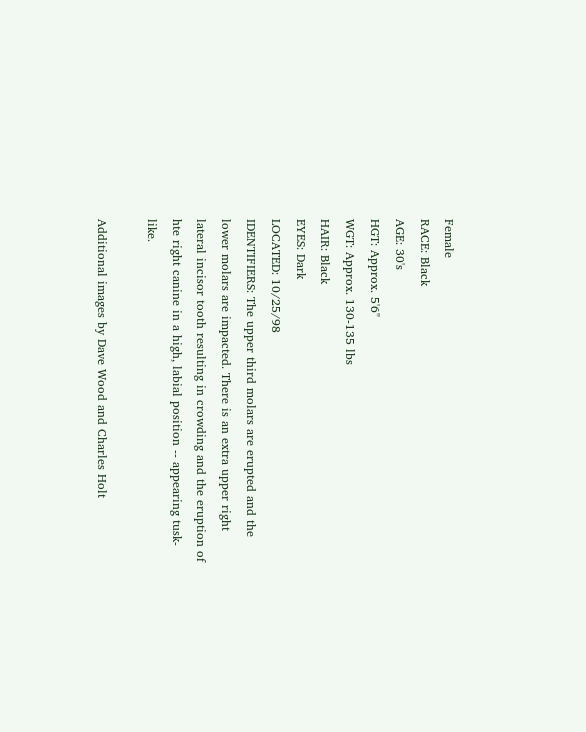Female
RACE: Black
AGE: 30's
HGT: Approx. 5'6"
WGT: Approx. 130-135 lbs
HAIR: Black
EYES: Dark
LOCATED: 10/25/98
IDENTIFIERS: The upper third molars are erupted and the lower molars are impacted. There is an extra upper right lateral incisor tooth resulting in crowding and the eruption of hte right canine in a high, labial position -- appearing tusk-like.

Additional images by Dave Wood and Charles Holt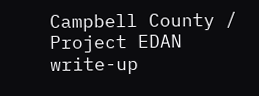Campbell County / Project EDAN write-up